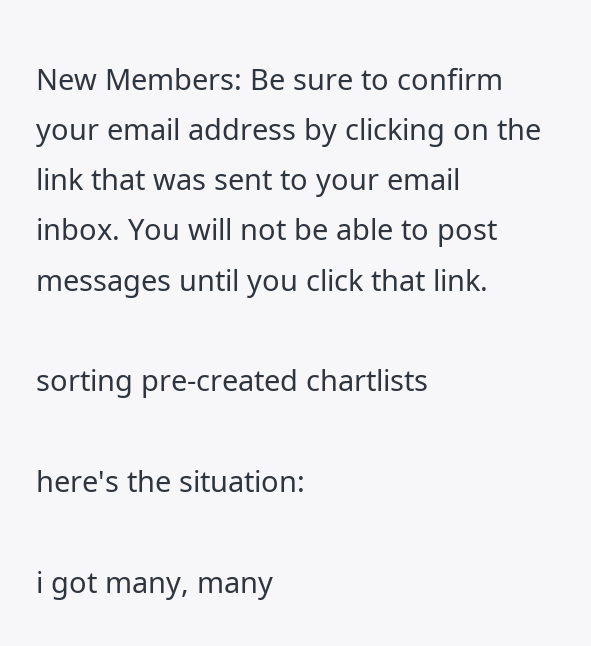New Members: Be sure to confirm your email address by clicking on the link that was sent to your email inbox. You will not be able to post messages until you click that link.

sorting pre-created chartlists

here's the situation:

i got many, many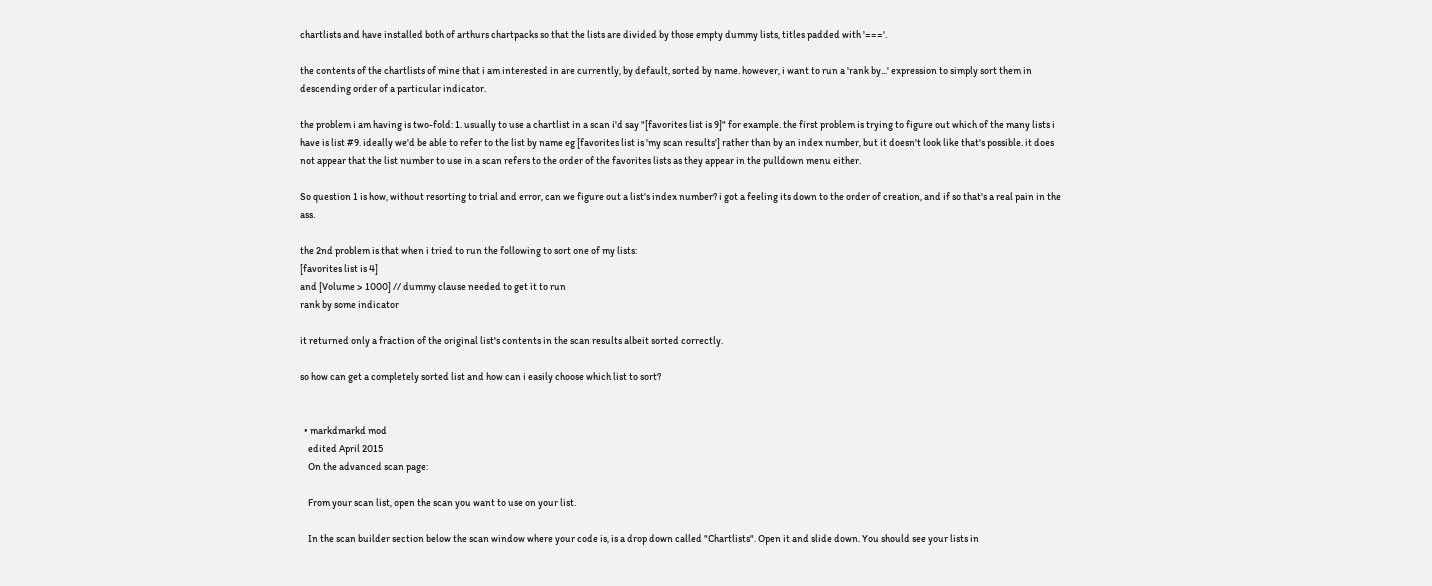chartlists and have installed both of arthurs chartpacks so that the lists are divided by those empty dummy lists, titles padded with '==='.

the contents of the chartlists of mine that i am interested in are currently, by default, sorted by name. however, i want to run a 'rank by...' expression to simply sort them in descending order of a particular indicator.

the problem i am having is two-fold: 1. usually to use a chartlist in a scan i'd say "[favorites list is 9]" for example. the first problem is trying to figure out which of the many lists i have is list #9. ideally we'd be able to refer to the list by name eg [favorites list is 'my scan results'] rather than by an index number, but it doesn't look like that's possible. it does not appear that the list number to use in a scan refers to the order of the favorites lists as they appear in the pulldown menu either.

So question 1 is how, without resorting to trial and error, can we figure out a list's index number? i got a feeling its down to the order of creation, and if so that's a real pain in the ass.

the 2nd problem is that when i tried to run the following to sort one of my lists:
[favorites list is 4]
and [Volume > 1000] // dummy clause needed to get it to run
rank by some indicator

it returned only a fraction of the original list's contents in the scan results albeit sorted correctly.

so how can get a completely sorted list and how can i easily choose which list to sort?


  • markdmarkd mod
    edited April 2015
    On the advanced scan page:

    From your scan list, open the scan you want to use on your list.

    In the scan builder section below the scan window where your code is, is a drop down called "Chartlists". Open it and slide down. You should see your lists in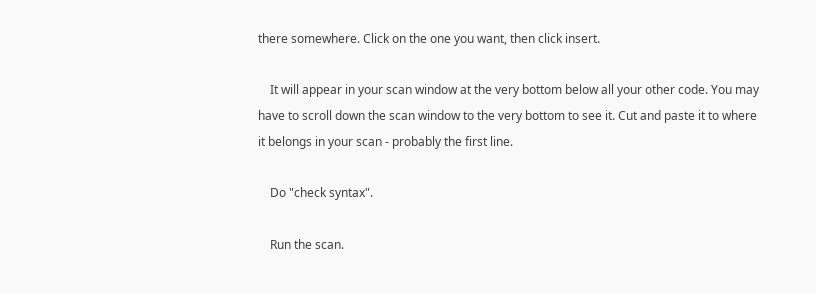there somewhere. Click on the one you want, then click insert.

    It will appear in your scan window at the very bottom below all your other code. You may have to scroll down the scan window to the very bottom to see it. Cut and paste it to where it belongs in your scan - probably the first line.

    Do "check syntax".

    Run the scan.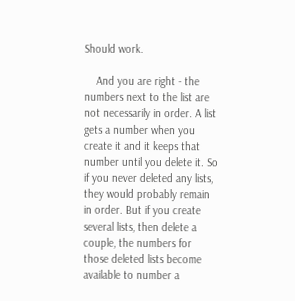Should work.

    And you are right - the numbers next to the list are not necessarily in order. A list gets a number when you create it and it keeps that number until you delete it. So if you never deleted any lists, they would probably remain in order. But if you create several lists, then delete a couple, the numbers for those deleted lists become available to number a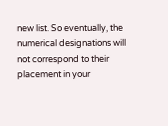new list. So eventually, the numerical designations will not correspond to their placement in your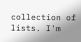collection of lists. I'm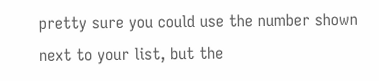pretty sure you could use the number shown next to your list, but the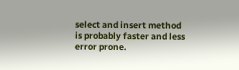select and insert method is probably faster and less error prone.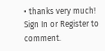• thanks very much!
Sign In or Register to comment.